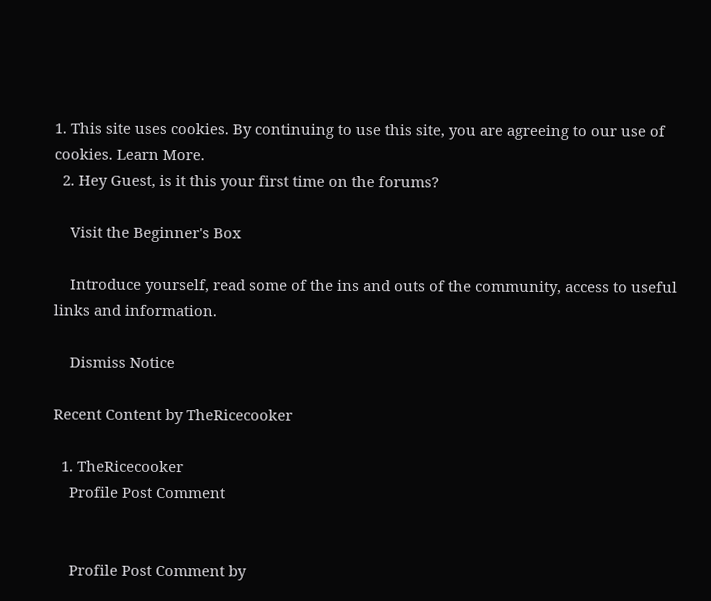1. This site uses cookies. By continuing to use this site, you are agreeing to our use of cookies. Learn More.
  2. Hey Guest, is it this your first time on the forums?

    Visit the Beginner's Box

    Introduce yourself, read some of the ins and outs of the community, access to useful links and information.

    Dismiss Notice

Recent Content by TheRicecooker

  1. TheRicecooker
    Profile Post Comment


    Profile Post Comment by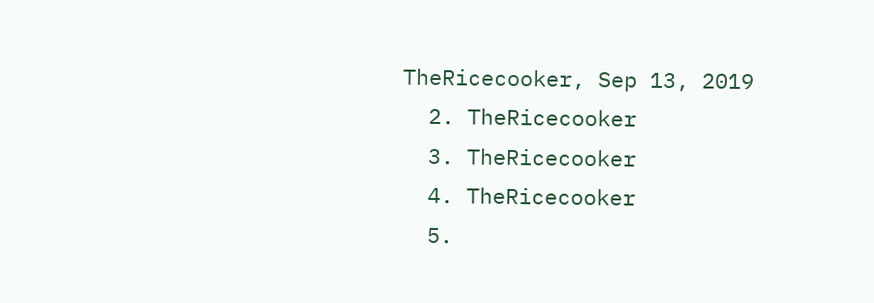TheRicecooker, Sep 13, 2019
  2. TheRicecooker
  3. TheRicecooker
  4. TheRicecooker
  5.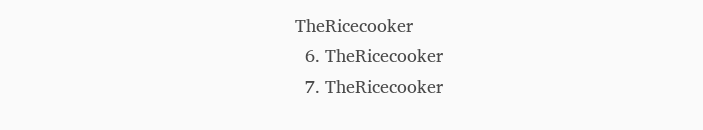TheRicecooker
  6. TheRicecooker
  7. TheRicecooker